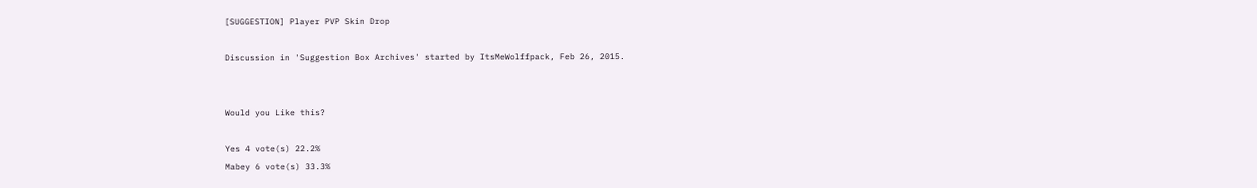[SUGGESTION] Player PVP Skin Drop

Discussion in 'Suggestion Box Archives' started by ItsMeWolffpack, Feb 26, 2015.


Would you Like this?

Yes 4 vote(s) 22.2%
Mabey 6 vote(s) 33.3%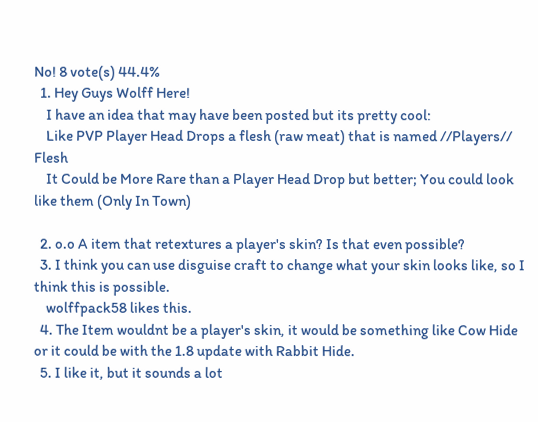No! 8 vote(s) 44.4%
  1. Hey Guys Wolff Here!
    I have an idea that may have been posted but its pretty cool:
    Like PVP Player Head Drops a flesh (raw meat) that is named //Players// Flesh
    It Could be More Rare than a Player Head Drop but better; You could look like them (Only In Town)

  2. o.o A item that retextures a player's skin? Is that even possible?
  3. I think you can use disguise craft to change what your skin looks like, so I think this is possible.
    wolffpack58 likes this.
  4. The Item wouldnt be a player's skin, it would be something like Cow Hide or it could be with the 1.8 update with Rabbit Hide.
  5. I like it, but it sounds a lot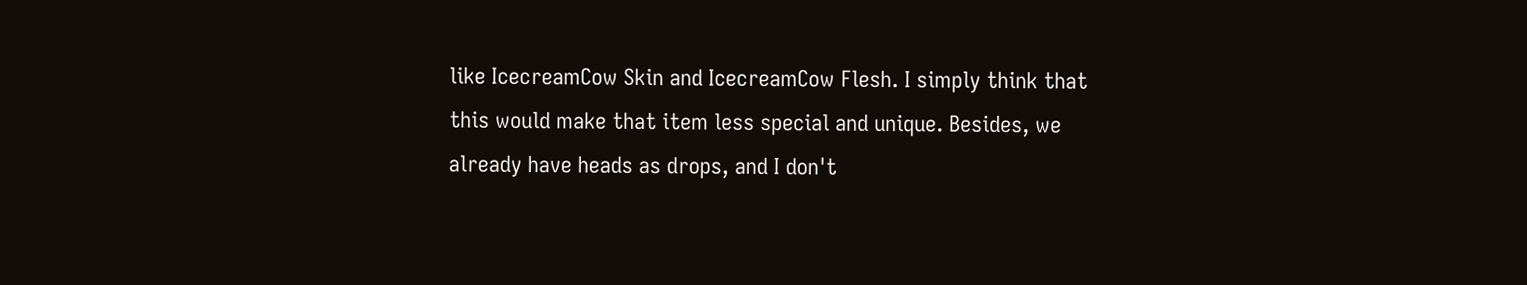like IcecreamCow Skin and IcecreamCow Flesh. I simply think that this would make that item less special and unique. Besides, we already have heads as drops, and I don't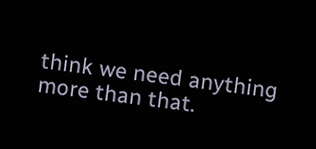think we need anything more than that.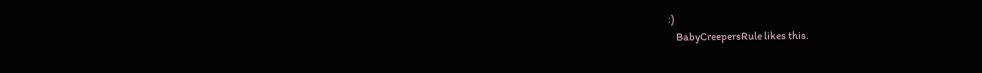:)
    BabyCreepersRule likes this.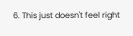6. This just doesn't feel right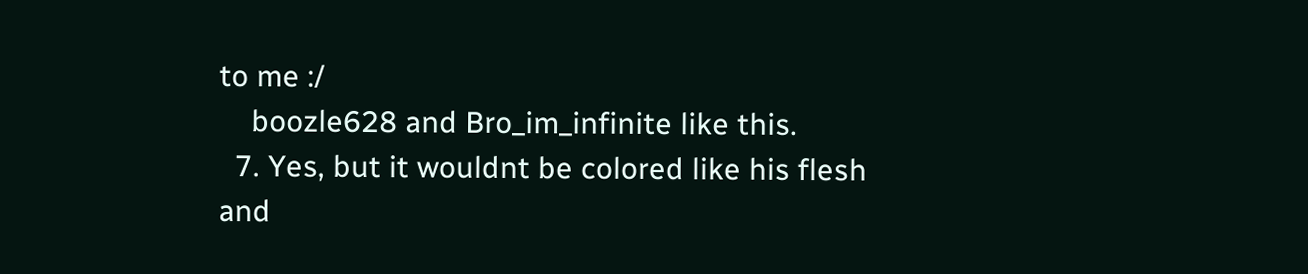to me :/
    boozle628 and Bro_im_infinite like this.
  7. Yes, but it wouldnt be colored like his flesh and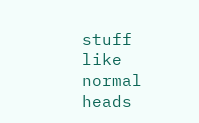stuff like normal heads